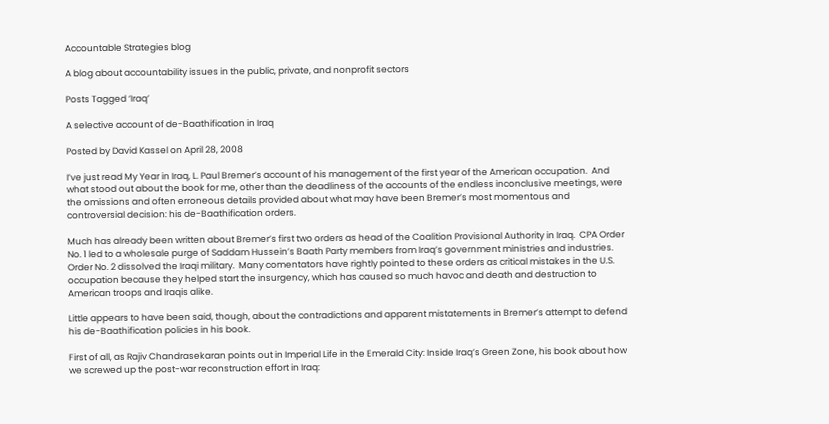Accountable Strategies blog

A blog about accountability issues in the public, private, and nonprofit sectors

Posts Tagged ‘Iraq’

A selective account of de-Baathification in Iraq

Posted by David Kassel on April 28, 2008

I’ve just read My Year in Iraq, L. Paul Bremer’s account of his management of the first year of the American occupation.  And what stood out about the book for me, other than the deadliness of the accounts of the endless inconclusive meetings, were the omissions and often erroneous details provided about what may have been Bremer’s most momentous and controversial decision: his de-Baathification orders.

Much has already been written about Bremer’s first two orders as head of the Coalition Provisional Authority in Iraq.  CPA Order No. 1 led to a wholesale purge of Saddam Hussein’s Baath Party members from Iraq’s government ministries and industries.  Order No. 2 dissolved the Iraqi military.  Many comentators have rightly pointed to these orders as critical mistakes in the U.S. occupation because they helped start the insurgency, which has caused so much havoc and death and destruction to American troops and Iraqis alike.

Little appears to have been said, though, about the contradictions and apparent mistatements in Bremer’s attempt to defend his de-Baathification policies in his book.

First of all, as Rajiv Chandrasekaran points out in Imperial Life in the Emerald City: Inside Iraq’s Green Zone, his book about how we screwed up the post-war reconstruction effort in Iraq: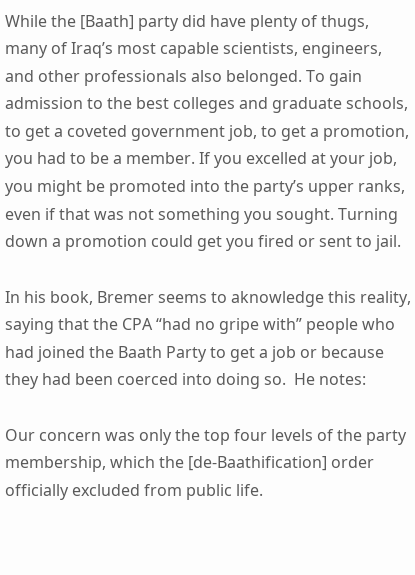While the [Baath] party did have plenty of thugs, many of Iraq’s most capable scientists, engineers, and other professionals also belonged. To gain admission to the best colleges and graduate schools, to get a coveted government job, to get a promotion, you had to be a member. If you excelled at your job, you might be promoted into the party’s upper ranks, even if that was not something you sought. Turning down a promotion could get you fired or sent to jail.

In his book, Bremer seems to aknowledge this reality, saying that the CPA “had no gripe with” people who had joined the Baath Party to get a job or because they had been coerced into doing so.  He notes:

Our concern was only the top four levels of the party membership, which the [de-Baathification] order officially excluded from public life.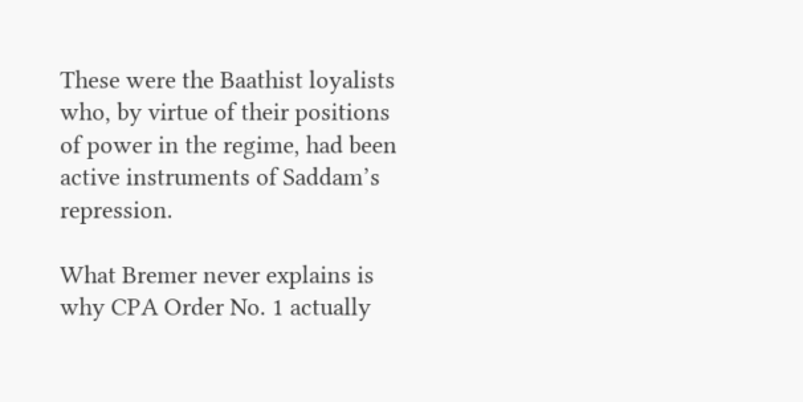These were the Baathist loyalists who, by virtue of their positions of power in the regime, had been active instruments of Saddam’s repression.

What Bremer never explains is why CPA Order No. 1 actually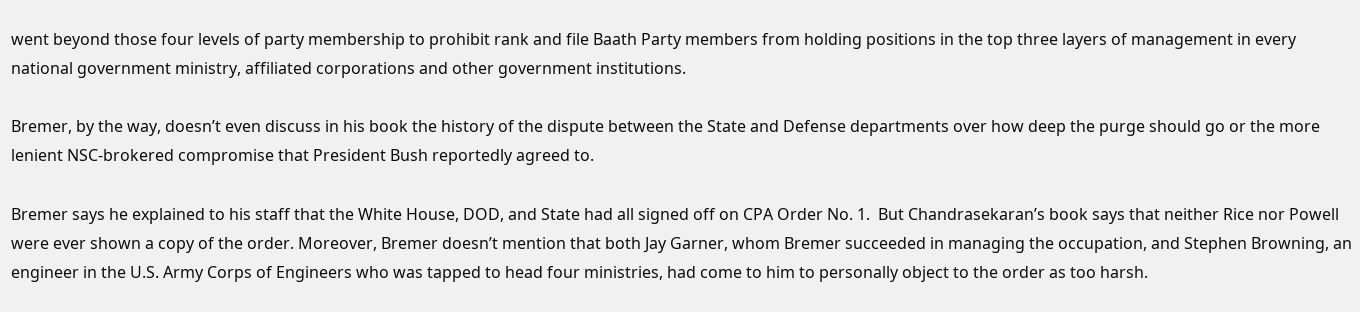went beyond those four levels of party membership to prohibit rank and file Baath Party members from holding positions in the top three layers of management in every national government ministry, affiliated corporations and other government institutions.

Bremer, by the way, doesn’t even discuss in his book the history of the dispute between the State and Defense departments over how deep the purge should go or the more lenient NSC-brokered compromise that President Bush reportedly agreed to.

Bremer says he explained to his staff that the White House, DOD, and State had all signed off on CPA Order No. 1.  But Chandrasekaran’s book says that neither Rice nor Powell were ever shown a copy of the order. Moreover, Bremer doesn’t mention that both Jay Garner, whom Bremer succeeded in managing the occupation, and Stephen Browning, an engineer in the U.S. Army Corps of Engineers who was tapped to head four ministries, had come to him to personally object to the order as too harsh.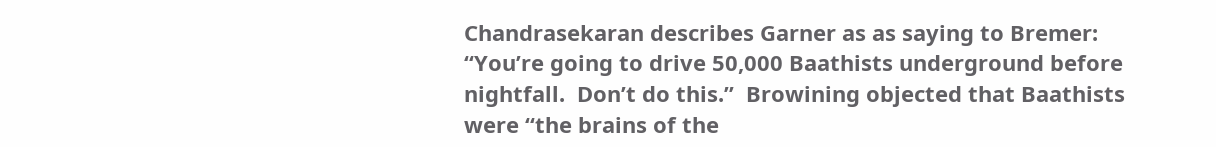Chandrasekaran describes Garner as as saying to Bremer: “You’re going to drive 50,000 Baathists underground before nightfall.  Don’t do this.”  Browining objected that Baathists were “the brains of the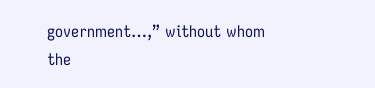government…,” without whom the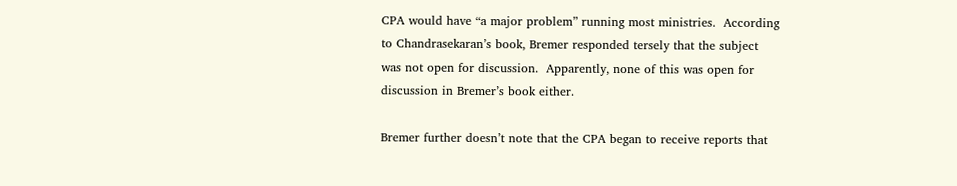CPA would have “a major problem” running most ministries.  According to Chandrasekaran’s book, Bremer responded tersely that the subject was not open for discussion.  Apparently, none of this was open for discussion in Bremer’s book either.

Bremer further doesn’t note that the CPA began to receive reports that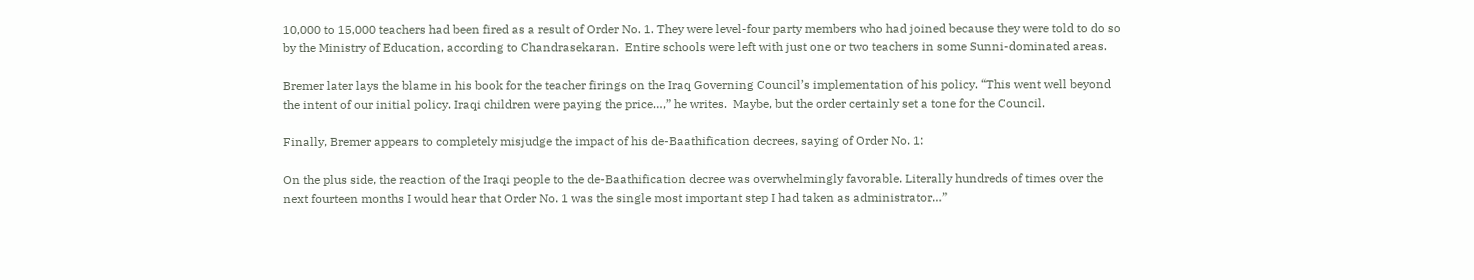10,000 to 15,000 teachers had been fired as a result of Order No. 1. They were level-four party members who had joined because they were told to do so by the Ministry of Education, according to Chandrasekaran.  Entire schools were left with just one or two teachers in some Sunni-dominated areas.

Bremer later lays the blame in his book for the teacher firings on the Iraq Governing Council’s implementation of his policy. “This went well beyond the intent of our initial policy. Iraqi children were paying the price…,” he writes.  Maybe, but the order certainly set a tone for the Council.

Finally, Bremer appears to completely misjudge the impact of his de-Baathification decrees, saying of Order No. 1:

On the plus side, the reaction of the Iraqi people to the de-Baathification decree was overwhelmingly favorable. Literally hundreds of times over the next fourteen months I would hear that Order No. 1 was the single most important step I had taken as administrator…”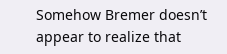Somehow Bremer doesn’t appear to realize that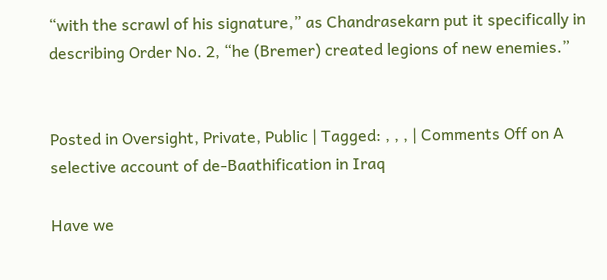“with the scrawl of his signature,” as Chandrasekarn put it specifically in describing Order No. 2, “he (Bremer) created legions of new enemies.”


Posted in Oversight, Private, Public | Tagged: , , , | Comments Off on A selective account of de-Baathification in Iraq

Have we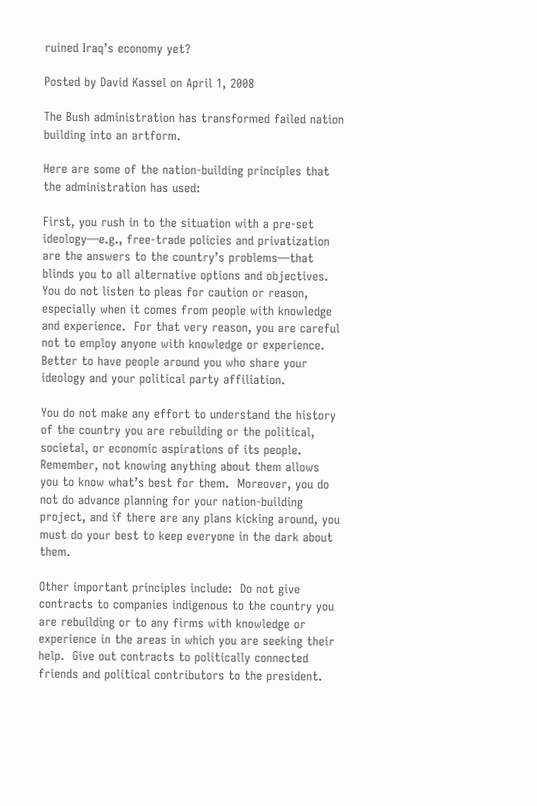ruined Iraq’s economy yet?

Posted by David Kassel on April 1, 2008

The Bush administration has transformed failed nation building into an artform.

Here are some of the nation-building principles that the administration has used:

First, you rush in to the situation with a pre-set ideology—e.g., free-trade policies and privatization are the answers to the country’s problems—that blinds you to all alternative options and objectives.  You do not listen to pleas for caution or reason, especially when it comes from people with knowledge and experience.  For that very reason, you are careful not to employ anyone with knowledge or experience.  Better to have people around you who share your ideology and your political party affiliation.

You do not make any effort to understand the history of the country you are rebuilding or the political, societal, or economic aspirations of its people.  Remember, not knowing anything about them allows you to know what’s best for them.  Moreover, you do not do advance planning for your nation-building project, and if there are any plans kicking around, you must do your best to keep everyone in the dark about them.

Other important principles include:  Do not give contracts to companies indigenous to the country you are rebuilding or to any firms with knowledge or experience in the areas in which you are seeking their help.  Give out contracts to politically connected friends and political contributors to the president.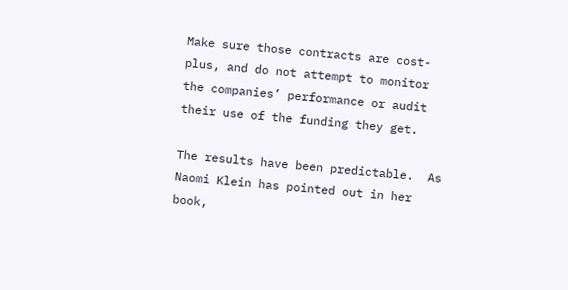Make sure those contracts are cost-plus, and do not attempt to monitor the companies’ performance or audit their use of the funding they get.

The results have been predictable.  As Naomi Klein has pointed out in her book,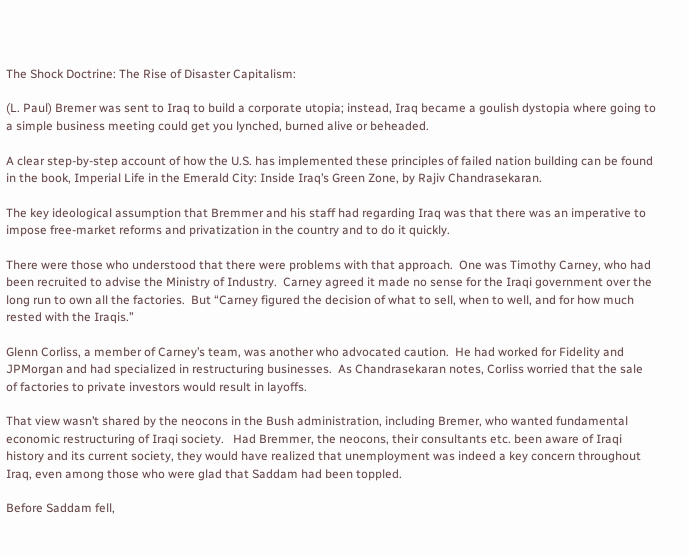The Shock Doctrine: The Rise of Disaster Capitalism:

(L. Paul) Bremer was sent to Iraq to build a corporate utopia; instead, Iraq became a goulish dystopia where going to a simple business meeting could get you lynched, burned alive or beheaded.

A clear step-by-step account of how the U.S. has implemented these principles of failed nation building can be found in the book, Imperial Life in the Emerald City: Inside Iraq’s Green Zone, by Rajiv Chandrasekaran.

The key ideological assumption that Bremmer and his staff had regarding Iraq was that there was an imperative to impose free-market reforms and privatization in the country and to do it quickly.

There were those who understood that there were problems with that approach.  One was Timothy Carney, who had been recruited to advise the Ministry of Industry.  Carney agreed it made no sense for the Iraqi government over the long run to own all the factories.  But “Carney figured the decision of what to sell, when to well, and for how much rested with the Iraqis.”

Glenn Corliss, a member of Carney’s team, was another who advocated caution.  He had worked for Fidelity and JPMorgan and had specialized in restructuring businesses.  As Chandrasekaran notes, Corliss worried that the sale of factories to private investors would result in layoffs.

That view wasn’t shared by the neocons in the Bush administration, including Bremer, who wanted fundamental economic restructuring of Iraqi society.   Had Bremmer, the neocons, their consultants etc. been aware of Iraqi history and its current society, they would have realized that unemployment was indeed a key concern throughout Iraq, even among those who were glad that Saddam had been toppled.

Before Saddam fell,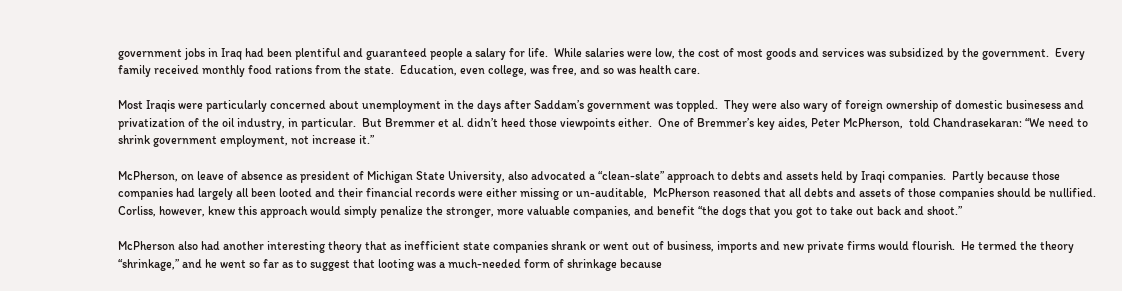government jobs in Iraq had been plentiful and guaranteed people a salary for life.  While salaries were low, the cost of most goods and services was subsidized by the government.  Every family received monthly food rations from the state.  Education, even college, was free, and so was health care.

Most Iraqis were particularly concerned about unemployment in the days after Saddam’s government was toppled.  They were also wary of foreign ownership of domestic businesess and privatization of the oil industry, in particular.  But Bremmer et al. didn’t heed those viewpoints either.  One of Bremmer’s key aides, Peter McPherson,  told Chandrasekaran: “We need to shrink government employment, not increase it.”

McPherson, on leave of absence as president of Michigan State University, also advocated a “clean-slate” approach to debts and assets held by Iraqi companies.  Partly because those companies had largely all been looted and their financial records were either missing or un-auditable,  McPherson reasoned that all debts and assets of those companies should be nullified.  Corliss, however, knew this approach would simply penalize the stronger, more valuable companies, and benefit “the dogs that you got to take out back and shoot.”

McPherson also had another interesting theory that as inefficient state companies shrank or went out of business, imports and new private firms would flourish.  He termed the theory “shrinkage,” and he went so far as to suggest that looting was a much-needed form of shrinkage because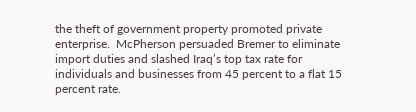the theft of government property promoted private enterprise.  McPherson persuaded Bremer to eliminate import duties and slashed Iraq’s top tax rate for individuals and businesses from 45 percent to a flat 15 percent rate.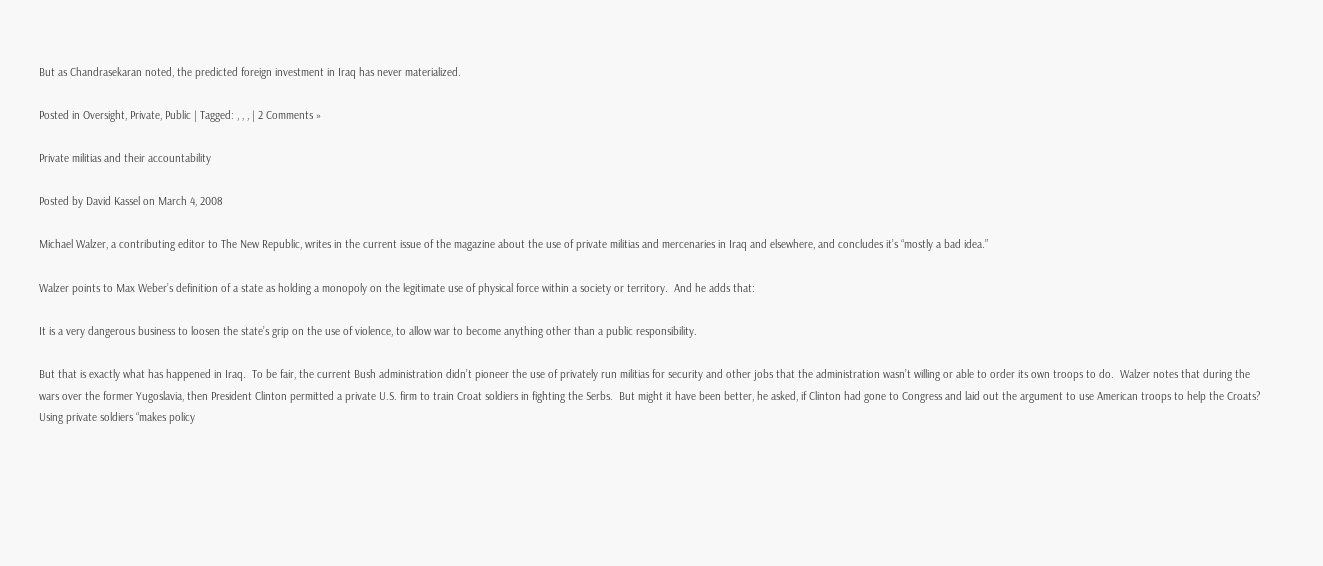But as Chandrasekaran noted, the predicted foreign investment in Iraq has never materialized.

Posted in Oversight, Private, Public | Tagged: , , , | 2 Comments »

Private militias and their accountability

Posted by David Kassel on March 4, 2008

Michael Walzer, a contributing editor to The New Republic, writes in the current issue of the magazine about the use of private militias and mercenaries in Iraq and elsewhere, and concludes it’s “mostly a bad idea.”

Walzer points to Max Weber’s definition of a state as holding a monopoly on the legitimate use of physical force within a society or territory.  And he adds that:

It is a very dangerous business to loosen the state’s grip on the use of violence, to allow war to become anything other than a public responsibility.

But that is exactly what has happened in Iraq.  To be fair, the current Bush administration didn’t pioneer the use of privately run militias for security and other jobs that the administration wasn’t willing or able to order its own troops to do.  Walzer notes that during the wars over the former Yugoslavia, then President Clinton permitted a private U.S. firm to train Croat soldiers in fighting the Serbs.  But might it have been better, he asked, if Clinton had gone to Congress and laid out the argument to use American troops to help the Croats?  Using private soldiers “makes policy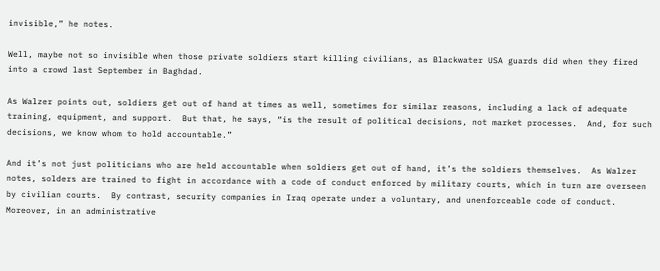invisible,” he notes.

Well, maybe not so invisible when those private soldiers start killing civilians, as Blackwater USA guards did when they fired into a crowd last September in Baghdad.

As Walzer points out, soldiers get out of hand at times as well, sometimes for similar reasons, including a lack of adequate training, equipment, and support.  But that, he says, “is the result of political decisions, not market processes.  And, for such decisions, we know whom to hold accountable.”

And it’s not just politicians who are held accountable when soldiers get out of hand, it’s the soldiers themselves.  As Walzer notes, solders are trained to fight in accordance with a code of conduct enforced by military courts, which in turn are overseen by civilian courts.  By contrast, security companies in Iraq operate under a voluntary, and unenforceable code of conduct.  Moreover, in an administrative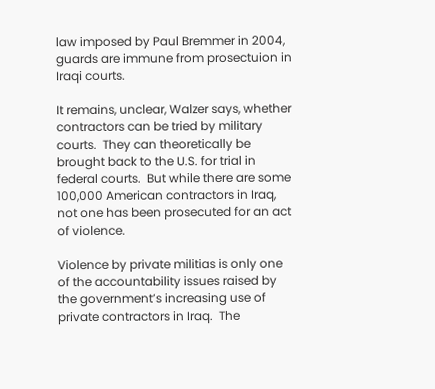law imposed by Paul Bremmer in 2004, guards are immune from prosectuion in Iraqi courts.

It remains, unclear, Walzer says, whether contractors can be tried by military courts.  They can theoretically be brought back to the U.S. for trial in federal courts.  But while there are some 100,000 American contractors in Iraq, not one has been prosecuted for an act of violence.

Violence by private militias is only one of the accountability issues raised by the government’s increasing use of private contractors in Iraq.  The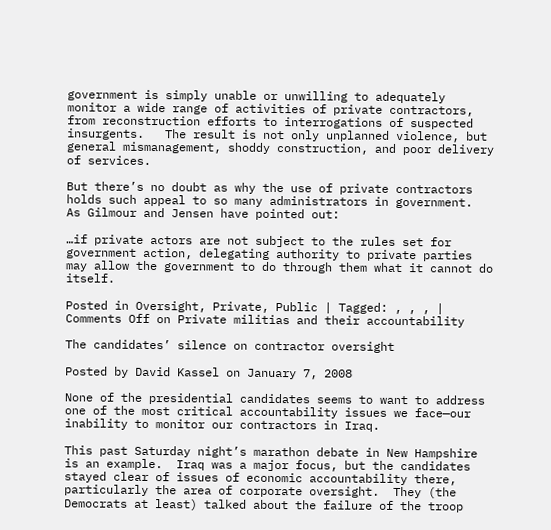government is simply unable or unwilling to adequately monitor a wide range of activities of private contractors, from reconstruction efforts to interrogations of suspected insurgents.   The result is not only unplanned violence, but general mismanagement, shoddy construction, and poor delivery of services.

But there’s no doubt as why the use of private contractors holds such appeal to so many administrators in government.  As Gilmour and Jensen have pointed out:

…if private actors are not subject to the rules set for government action, delegating authority to private parties may allow the government to do through them what it cannot do itself.

Posted in Oversight, Private, Public | Tagged: , , , | Comments Off on Private militias and their accountability

The candidates’ silence on contractor oversight

Posted by David Kassel on January 7, 2008

None of the presidential candidates seems to want to address one of the most critical accountability issues we face—our inability to monitor our contractors in Iraq.

This past Saturday night’s marathon debate in New Hampshire is an example.  Iraq was a major focus, but the candidates stayed clear of issues of economic accountability there, particularly the area of corporate oversight.  They (the Democrats at least) talked about the failure of the troop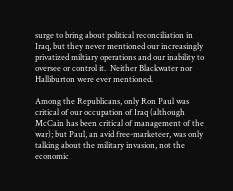surge to bring about political reconciliation in Iraq, but they never mentioned our increasingly privatized miltiary operations and our inability to oversee or control it.  Neither Blackwater nor Halliburton were ever mentioned.

Among the Republicans, only Ron Paul was critical of our occupation of Iraq (although McCain has been critical of management of the war); but Paul, an avid free-marketeer, was only talking about the military invasion, not the economic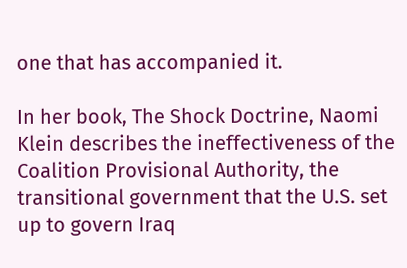one that has accompanied it.

In her book, The Shock Doctrine, Naomi Klein describes the ineffectiveness of the Coalition Provisional Authority, the transitional government that the U.S. set up to govern Iraq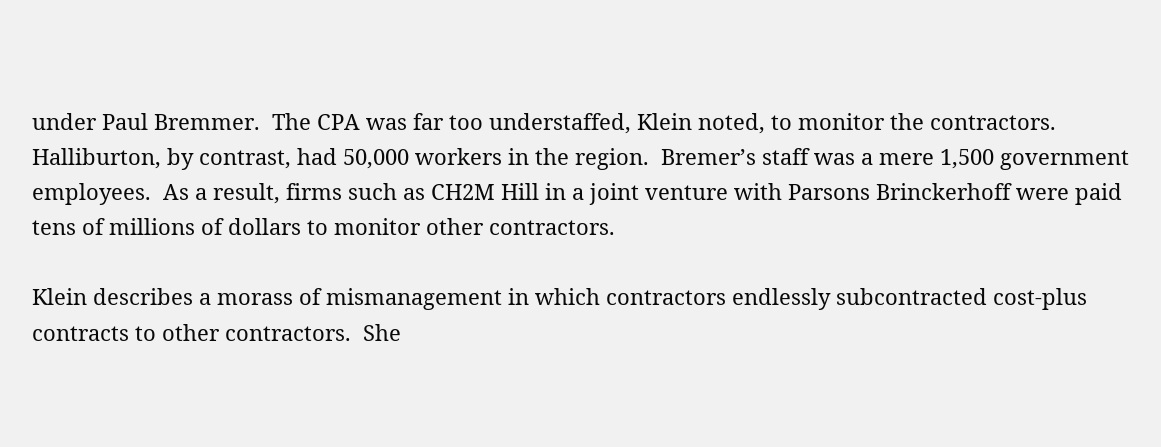under Paul Bremmer.  The CPA was far too understaffed, Klein noted, to monitor the contractors.   Halliburton, by contrast, had 50,000 workers in the region.  Bremer’s staff was a mere 1,500 government employees.  As a result, firms such as CH2M Hill in a joint venture with Parsons Brinckerhoff were paid tens of millions of dollars to monitor other contractors.

Klein describes a morass of mismanagement in which contractors endlessly subcontracted cost-plus contracts to other contractors.  She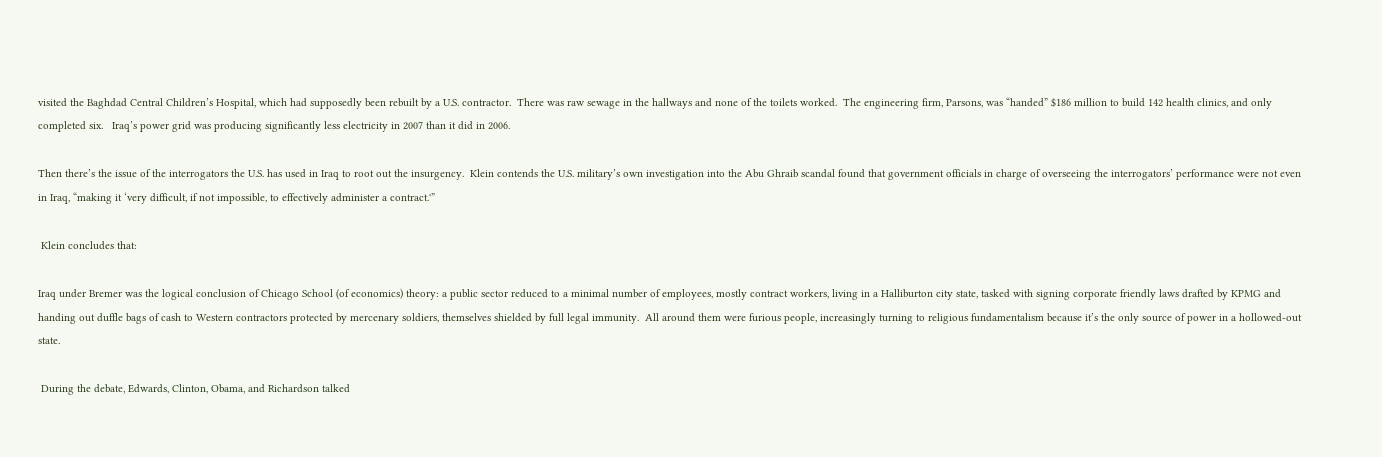visited the Baghdad Central Children’s Hospital, which had supposedly been rebuilt by a U.S. contractor.  There was raw sewage in the hallways and none of the toilets worked.  The engineering firm, Parsons, was “handed” $186 million to build 142 health clinics, and only completed six.   Iraq’s power grid was producing significantly less electricity in 2007 than it did in 2006.

Then there’s the issue of the interrogators the U.S. has used in Iraq to root out the insurgency.  Klein contends the U.S. military’s own investigation into the Abu Ghraib scandal found that government officials in charge of overseeing the interrogators’ performance were not even in Iraq, “making it ‘very difficult, if not impossible, to effectively administer a contract.'”

 Klein concludes that:

Iraq under Bremer was the logical conclusion of Chicago School (of economics) theory: a public sector reduced to a minimal number of employees, mostly contract workers, living in a Halliburton city state, tasked with signing corporate friendly laws drafted by KPMG and handing out duffle bags of cash to Western contractors protected by mercenary soldiers, themselves shielded by full legal immunity.  All around them were furious people, increasingly turning to religious fundamentalism because it’s the only source of power in a hollowed-out state.

 During the debate, Edwards, Clinton, Obama, and Richardson talked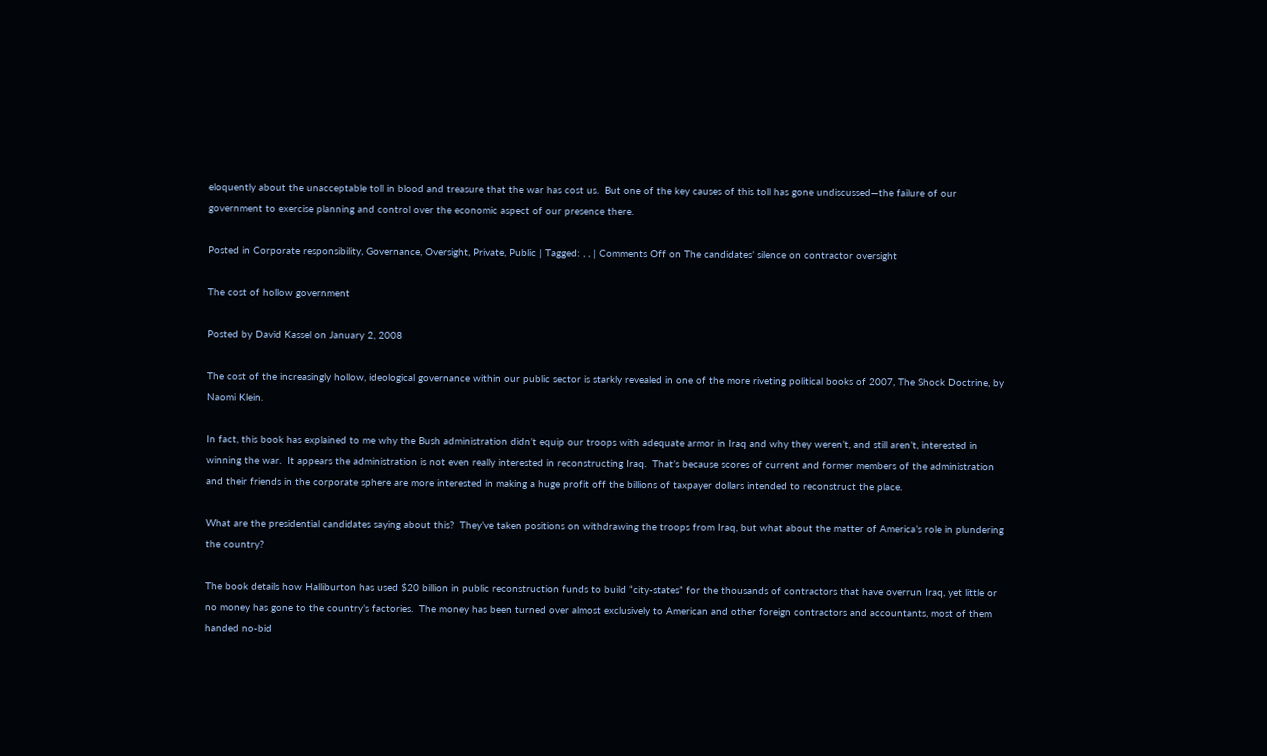eloquently about the unacceptable toll in blood and treasure that the war has cost us.  But one of the key causes of this toll has gone undiscussed—the failure of our government to exercise planning and control over the economic aspect of our presence there.

Posted in Corporate responsibility, Governance, Oversight, Private, Public | Tagged: , , | Comments Off on The candidates’ silence on contractor oversight

The cost of hollow government

Posted by David Kassel on January 2, 2008

The cost of the increasingly hollow, ideological governance within our public sector is starkly revealed in one of the more riveting political books of 2007, The Shock Doctrine, by Naomi Klein.

In fact, this book has explained to me why the Bush administration didn’t equip our troops with adequate armor in Iraq and why they weren’t, and still aren’t, interested in winning the war.  It appears the administration is not even really interested in reconstructing Iraq.  That’s because scores of current and former members of the administration and their friends in the corporate sphere are more interested in making a huge profit off the billions of taxpayer dollars intended to reconstruct the place.

What are the presidential candidates saying about this?  They’ve taken positions on withdrawing the troops from Iraq, but what about the matter of America’s role in plundering the country?

The book details how Halliburton has used $20 billion in public reconstruction funds to build “city-states” for the thousands of contractors that have overrun Iraq, yet little or no money has gone to the country’s factories.  The money has been turned over almost exclusively to American and other foreign contractors and accountants, most of them handed no-bid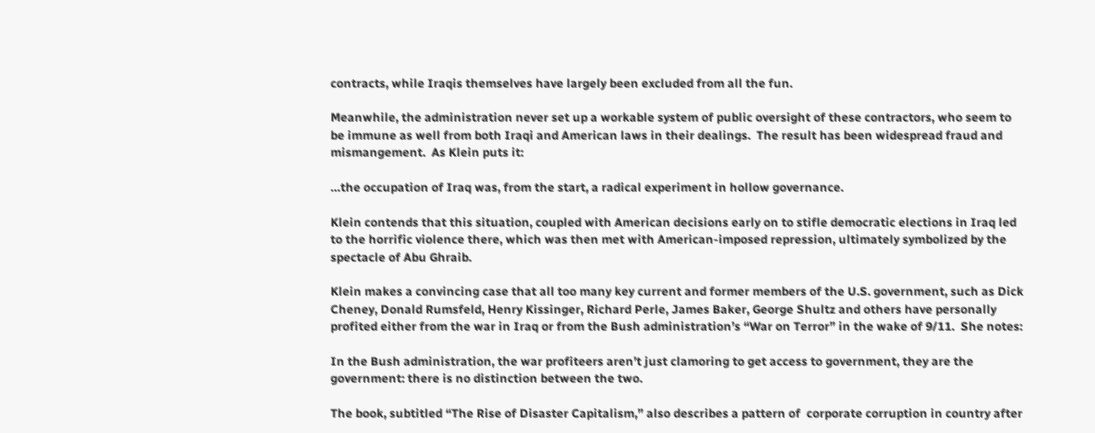contracts, while Iraqis themselves have largely been excluded from all the fun.

Meanwhile, the administration never set up a workable system of public oversight of these contractors, who seem to be immune as well from both Iraqi and American laws in their dealings.  The result has been widespread fraud and mismangement.  As Klein puts it:

…the occupation of Iraq was, from the start, a radical experiment in hollow governance.

Klein contends that this situation, coupled with American decisions early on to stifle democratic elections in Iraq led to the horrific violence there, which was then met with American-imposed repression, ultimately symbolized by the spectacle of Abu Ghraib.

Klein makes a convincing case that all too many key current and former members of the U.S. government, such as Dick Cheney, Donald Rumsfeld, Henry Kissinger, Richard Perle, James Baker, George Shultz and others have personally profited either from the war in Iraq or from the Bush administration’s “War on Terror” in the wake of 9/11.  She notes:

In the Bush administration, the war profiteers aren’t just clamoring to get access to government, they are the government: there is no distinction between the two.

The book, subtitled “The Rise of Disaster Capitalism,” also describes a pattern of  corporate corruption in country after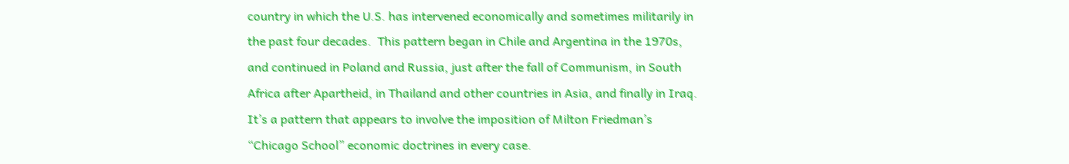country in which the U.S. has intervened economically and sometimes militarily in the past four decades.  This pattern began in Chile and Argentina in the 1970s, and continued in Poland and Russia, just after the fall of Communism, in South Africa after Apartheid, in Thailand and other countries in Asia, and finally in Iraq.  It’s a pattern that appears to involve the imposition of Milton Friedman’s “Chicago School” economic doctrines in every case.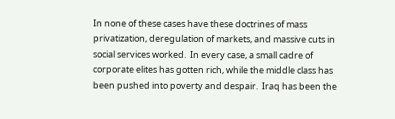In none of these cases have these doctrines of mass privatization, deregulation of markets, and massive cuts in social services worked.  In every case, a small cadre of corporate elites has gotten rich, while the middle class has been pushed into poverty and despair.  Iraq has been the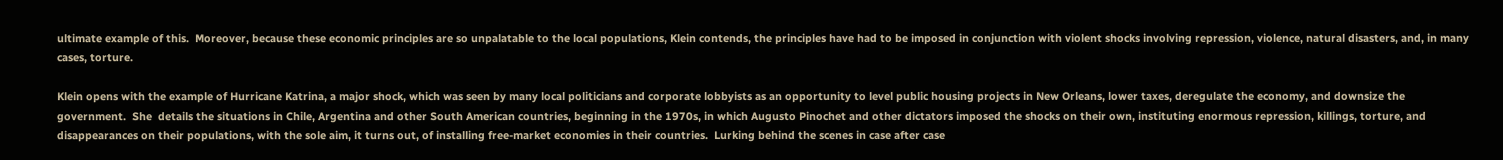ultimate example of this.  Moreover, because these economic principles are so unpalatable to the local populations, Klein contends, the principles have had to be imposed in conjunction with violent shocks involving repression, violence, natural disasters, and, in many cases, torture.

Klein opens with the example of Hurricane Katrina, a major shock, which was seen by many local politicians and corporate lobbyists as an opportunity to level public housing projects in New Orleans, lower taxes, deregulate the economy, and downsize the government.  She  details the situations in Chile, Argentina and other South American countries, beginning in the 1970s, in which Augusto Pinochet and other dictators imposed the shocks on their own, instituting enormous repression, killings, torture, and disappearances on their populations, with the sole aim, it turns out, of installing free-market economies in their countries.  Lurking behind the scenes in case after case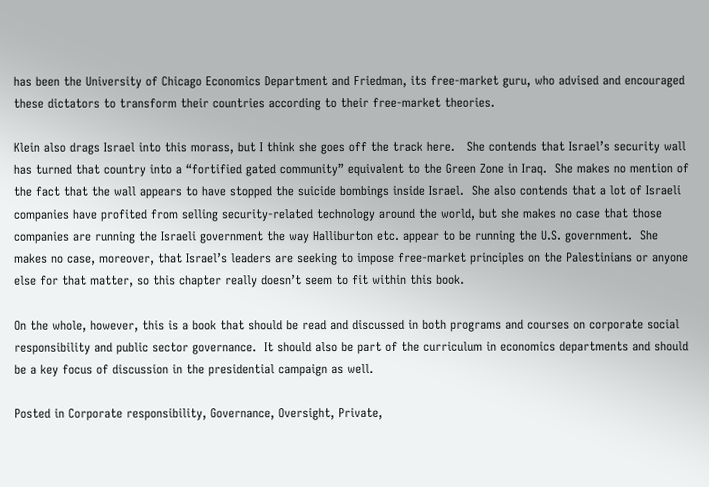has been the University of Chicago Economics Department and Friedman, its free-market guru, who advised and encouraged these dictators to transform their countries according to their free-market theories.

Klein also drags Israel into this morass, but I think she goes off the track here.   She contends that Israel’s security wall has turned that country into a “fortified gated community” equivalent to the Green Zone in Iraq.  She makes no mention of the fact that the wall appears to have stopped the suicide bombings inside Israel.  She also contends that a lot of Israeli companies have profited from selling security-related technology around the world, but she makes no case that those companies are running the Israeli government the way Halliburton etc. appear to be running the U.S. government.  She makes no case, moreover, that Israel’s leaders are seeking to impose free-market principles on the Palestinians or anyone else for that matter, so this chapter really doesn’t seem to fit within this book.

On the whole, however, this is a book that should be read and discussed in both programs and courses on corporate social responsibility and public sector governance.  It should also be part of the curriculum in economics departments and should be a key focus of discussion in the presidential campaign as well.

Posted in Corporate responsibility, Governance, Oversight, Private,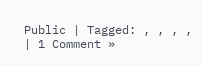Public | Tagged: , , , , | 1 Comment »